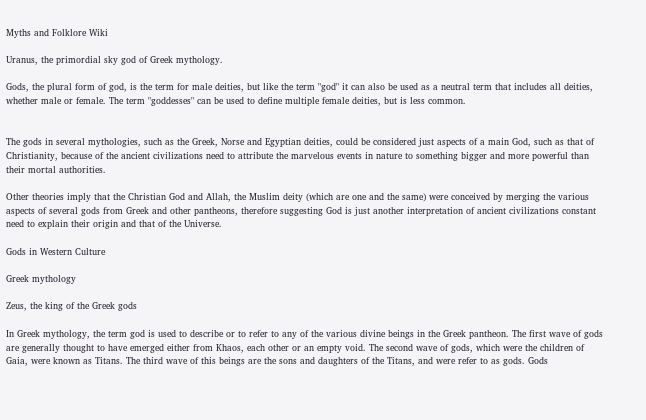Myths and Folklore Wiki

Uranus, the primordial sky god of Greek mythology.

Gods, the plural form of god, is the term for male deities, but like the term "god" it can also be used as a neutral term that includes all deities, whether male or female. The term "goddesses" can be used to define multiple female deities, but is less common.


The gods in several mythologies, such as the Greek, Norse and Egyptian deities, could be considered just aspects of a main God, such as that of Christianity, because of the ancient civilizations need to attribute the marvelous events in nature to something bigger and more powerful than their mortal authorities.

Other theories imply that the Christian God and Allah, the Muslim deity (which are one and the same) were conceived by merging the various aspects of several gods from Greek and other pantheons, therefore suggesting God is just another interpretation of ancient civilizations constant need to explain their origin and that of the Universe.

Gods in Western Culture

Greek mythology

Zeus, the king of the Greek gods

In Greek mythology, the term god is used to describe or to refer to any of the various divine beings in the Greek pantheon. The first wave of gods are generally thought to have emerged either from Khaos, each other or an empty void. The second wave of gods, which were the children of Gaia, were known as Titans. The third wave of this beings are the sons and daughters of the Titans, and were refer to as gods. Gods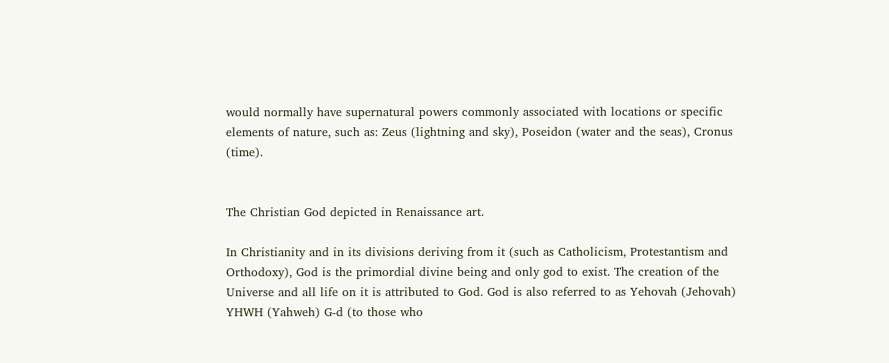would normally have supernatural powers commonly associated with locations or specific elements of nature, such as: Zeus (lightning and sky), Poseidon (water and the seas), Cronus (time).


The Christian God depicted in Renaissance art.

In Christianity and in its divisions deriving from it (such as Catholicism, Protestantism and Orthodoxy), God is the primordial divine being and only god to exist. The creation of the Universe and all life on it is attributed to God. God is also referred to as Yehovah (Jehovah) YHWH (Yahweh) G-d (to those who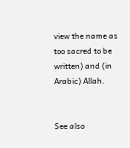view the name as too sacred to be written) and (in Arabic) Allah.


See also